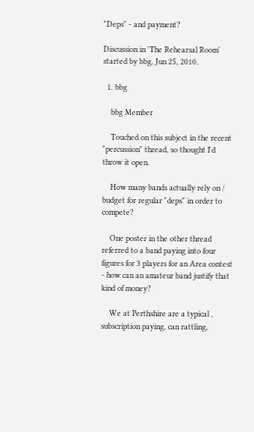"Deps" - and payment?

Discussion in 'The Rehearsal Room' started by bbg, Jun 25, 2010.

  1. bbg

    bbg Member

    Touched on this subject in the recent "percussion" thread, so thought I'd throw it open.

    How many bands actually rely on / budget for regular "deps" in order to compete?

    One poster in the other thread referred to a band paying into four figures for 3 players for an Area contest - how can an amateur band justify that kind of money?

    We at Perthshire are a typical , subscription paying, can rattling,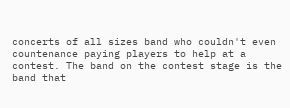concerts of all sizes band who couldn't even countenance paying players to help at a contest. The band on the contest stage is the band that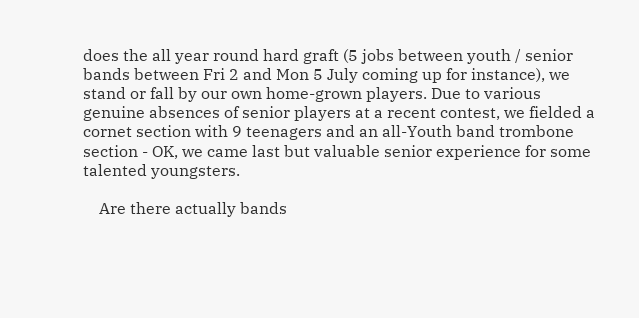does the all year round hard graft (5 jobs between youth / senior bands between Fri 2 and Mon 5 July coming up for instance), we stand or fall by our own home-grown players. Due to various genuine absences of senior players at a recent contest, we fielded a cornet section with 9 teenagers and an all-Youth band trombone section - OK, we came last but valuable senior experience for some talented youngsters.

    Are there actually bands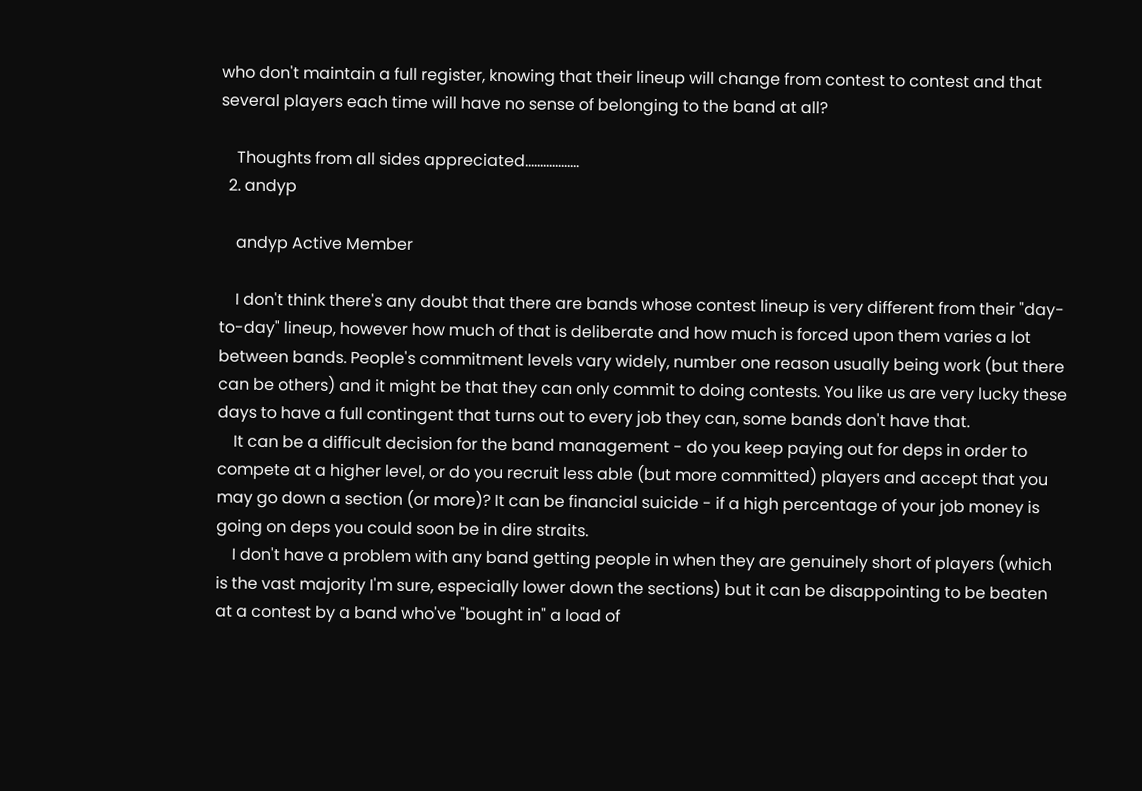who don't maintain a full register, knowing that their lineup will change from contest to contest and that several players each time will have no sense of belonging to the band at all?

    Thoughts from all sides appreciated..................
  2. andyp

    andyp Active Member

    I don't think there's any doubt that there are bands whose contest lineup is very different from their "day-to-day" lineup, however how much of that is deliberate and how much is forced upon them varies a lot between bands. People's commitment levels vary widely, number one reason usually being work (but there can be others) and it might be that they can only commit to doing contests. You like us are very lucky these days to have a full contingent that turns out to every job they can, some bands don't have that.
    It can be a difficult decision for the band management - do you keep paying out for deps in order to compete at a higher level, or do you recruit less able (but more committed) players and accept that you may go down a section (or more)? It can be financial suicide - if a high percentage of your job money is going on deps you could soon be in dire straits.
    I don't have a problem with any band getting people in when they are genuinely short of players (which is the vast majority I'm sure, especially lower down the sections) but it can be disappointing to be beaten at a contest by a band who've "bought in" a load of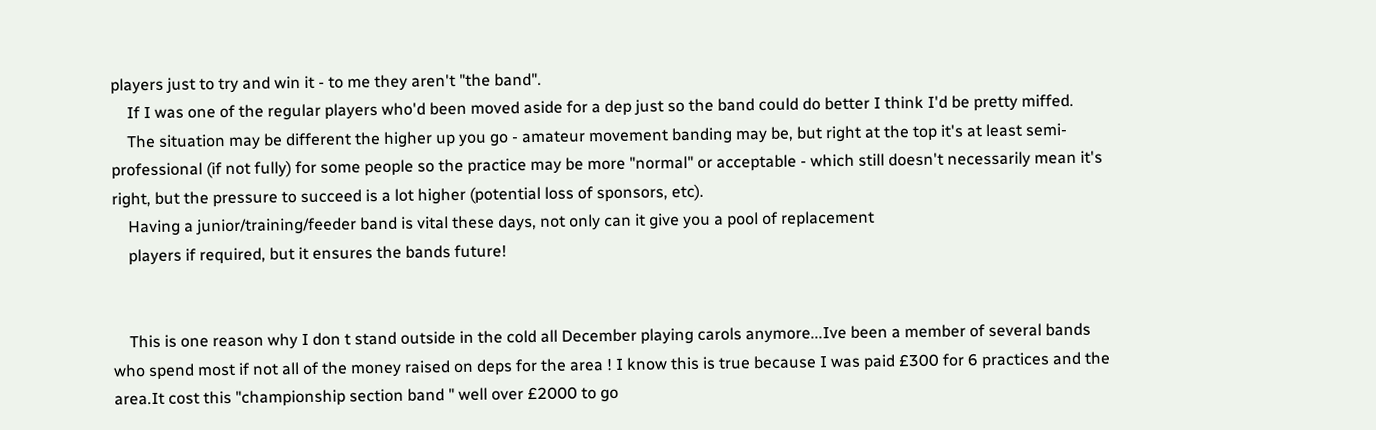players just to try and win it - to me they aren't "the band".
    If I was one of the regular players who'd been moved aside for a dep just so the band could do better I think I'd be pretty miffed.
    The situation may be different the higher up you go - amateur movement banding may be, but right at the top it's at least semi-professional (if not fully) for some people so the practice may be more "normal" or acceptable - which still doesn't necessarily mean it's right, but the pressure to succeed is a lot higher (potential loss of sponsors, etc).
    Having a junior/training/feeder band is vital these days, not only can it give you a pool of replacement
    players if required, but it ensures the bands future!


    This is one reason why I don t stand outside in the cold all December playing carols anymore...Ive been a member of several bands who spend most if not all of the money raised on deps for the area ! I know this is true because I was paid £300 for 6 practices and the area.It cost this "championship section band " well over £2000 to go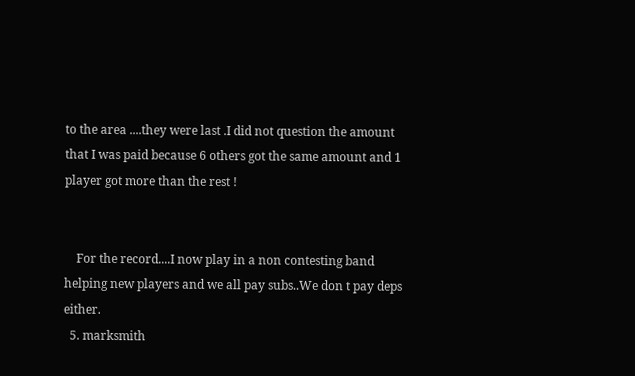to the area ....they were last .I did not question the amount that I was paid because 6 others got the same amount and 1 player got more than the rest !


    For the record....I now play in a non contesting band helping new players and we all pay subs..We don t pay deps either.
  5. marksmith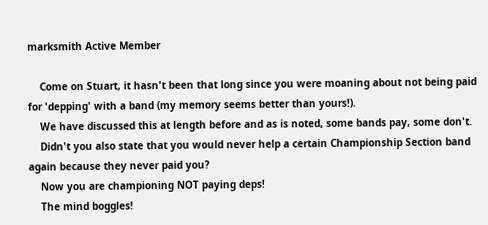marksmith Active Member

    Come on Stuart, it hasn't been that long since you were moaning about not being paid for 'depping' with a band (my memory seems better than yours!).
    We have discussed this at length before and as is noted, some bands pay, some don't.
    Didn't you also state that you would never help a certain Championship Section band again because they never paid you?
    Now you are championing NOT paying deps!
    The mind boggles!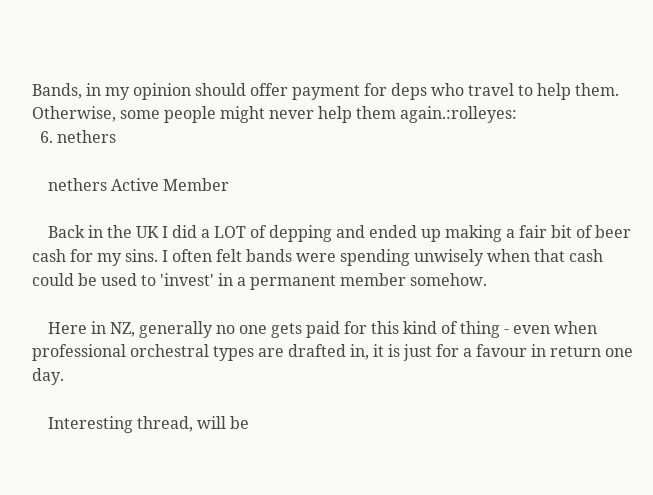Bands, in my opinion should offer payment for deps who travel to help them. Otherwise, some people might never help them again.:rolleyes:
  6. nethers

    nethers Active Member

    Back in the UK I did a LOT of depping and ended up making a fair bit of beer cash for my sins. I often felt bands were spending unwisely when that cash could be used to 'invest' in a permanent member somehow.

    Here in NZ, generally no one gets paid for this kind of thing - even when professional orchestral types are drafted in, it is just for a favour in return one day.

    Interesting thread, will be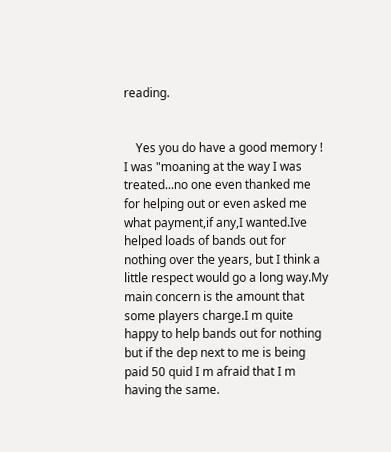reading.


    Yes you do have a good memory ! I was "moaning at the way I was treated...no one even thanked me for helping out or even asked me what payment,if any,I wanted.Ive helped loads of bands out for nothing over the years, but I think a little respect would go a long way.My main concern is the amount that some players charge.I m quite happy to help bands out for nothing but if the dep next to me is being paid 50 quid I m afraid that I m having the same.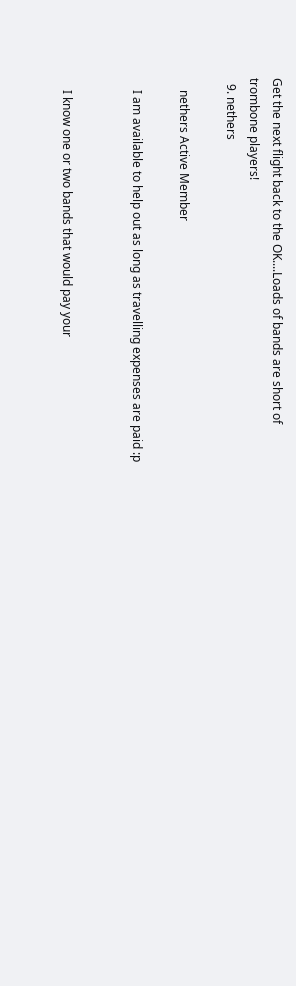Get the next flight back to the OK....Loads of bands are short of trombone players!
  9. nethers

    nethers Active Member

    I am available to help out as long as travelling expenses are paid :p


    I know one or two bands that would pay your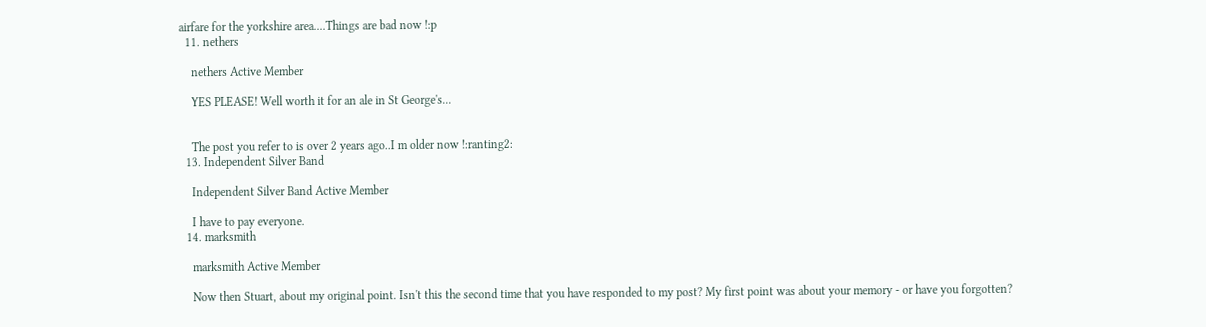airfare for the yorkshire area....Things are bad now !:p
  11. nethers

    nethers Active Member

    YES PLEASE! Well worth it for an ale in St George's...


    The post you refer to is over 2 years ago..I m older now !:ranting2:
  13. Independent Silver Band

    Independent Silver Band Active Member

    I have to pay everyone.
  14. marksmith

    marksmith Active Member

    Now then Stuart, about my original point. Isn't this the second time that you have responded to my post? My first point was about your memory - or have you forgotten?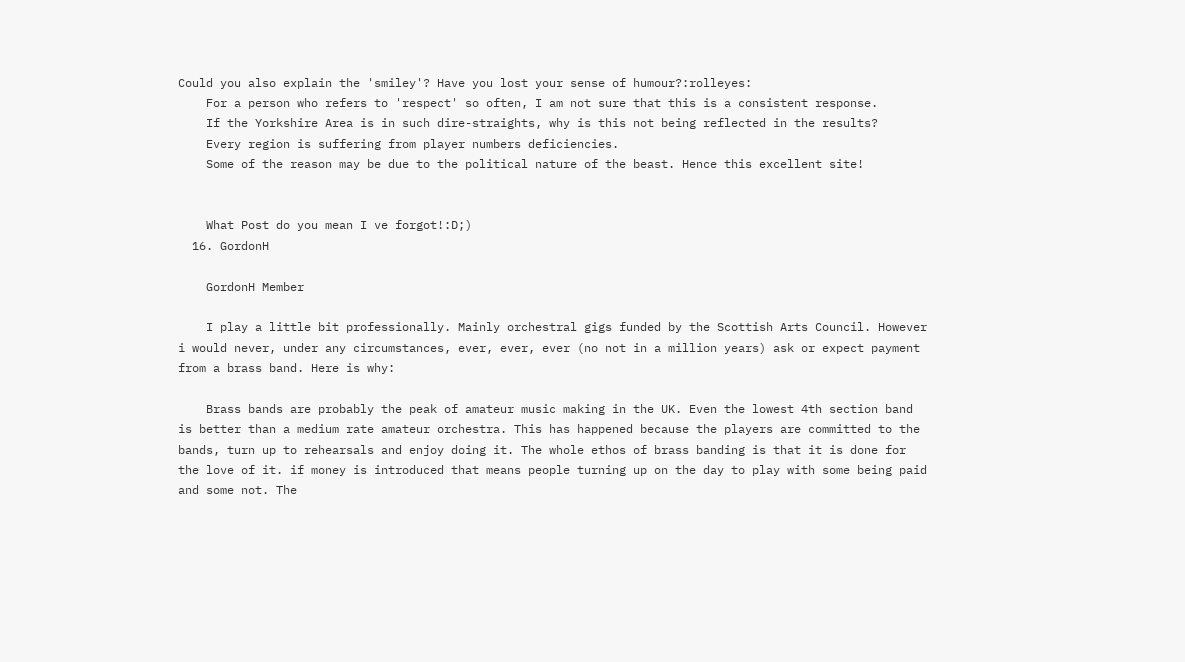Could you also explain the 'smiley'? Have you lost your sense of humour?:rolleyes:
    For a person who refers to 'respect' so often, I am not sure that this is a consistent response.
    If the Yorkshire Area is in such dire-straights, why is this not being reflected in the results?
    Every region is suffering from player numbers deficiencies.
    Some of the reason may be due to the political nature of the beast. Hence this excellent site!


    What Post do you mean I ve forgot!:D;)
  16. GordonH

    GordonH Member

    I play a little bit professionally. Mainly orchestral gigs funded by the Scottish Arts Council. However i would never, under any circumstances, ever, ever, ever (no not in a million years) ask or expect payment from a brass band. Here is why:

    Brass bands are probably the peak of amateur music making in the UK. Even the lowest 4th section band is better than a medium rate amateur orchestra. This has happened because the players are committed to the bands, turn up to rehearsals and enjoy doing it. The whole ethos of brass banding is that it is done for the love of it. if money is introduced that means people turning up on the day to play with some being paid and some not. The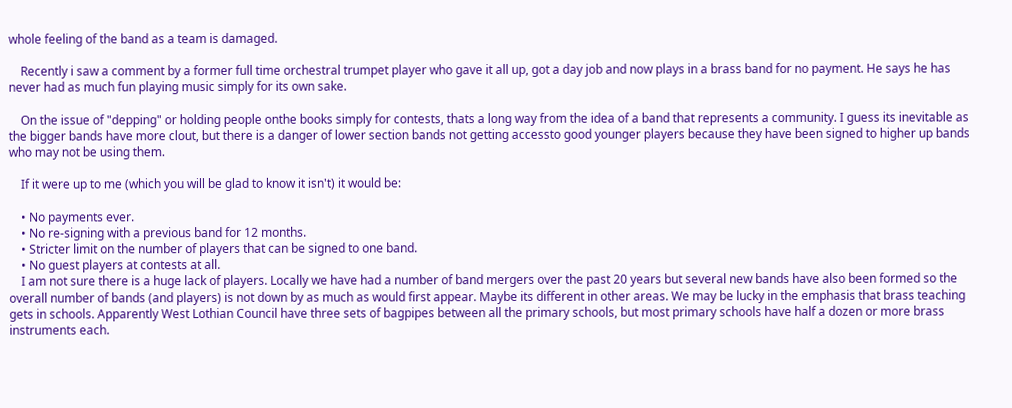whole feeling of the band as a team is damaged.

    Recently i saw a comment by a former full time orchestral trumpet player who gave it all up, got a day job and now plays in a brass band for no payment. He says he has never had as much fun playing music simply for its own sake.

    On the issue of "depping" or holding people onthe books simply for contests, thats a long way from the idea of a band that represents a community. I guess its inevitable as the bigger bands have more clout, but there is a danger of lower section bands not getting accessto good younger players because they have been signed to higher up bands who may not be using them.

    If it were up to me (which you will be glad to know it isn't) it would be:

    • No payments ever.
    • No re-signing with a previous band for 12 months.
    • Stricter limit on the number of players that can be signed to one band.
    • No guest players at contests at all.
    I am not sure there is a huge lack of players. Locally we have had a number of band mergers over the past 20 years but several new bands have also been formed so the overall number of bands (and players) is not down by as much as would first appear. Maybe its different in other areas. We may be lucky in the emphasis that brass teaching gets in schools. Apparently West Lothian Council have three sets of bagpipes between all the primary schools, but most primary schools have half a dozen or more brass instruments each.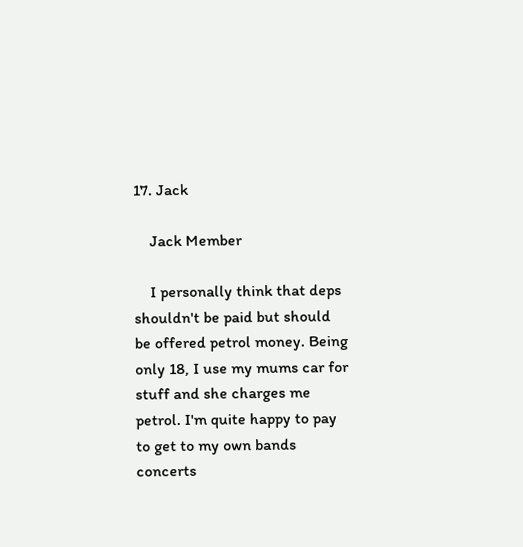17. Jack

    Jack Member

    I personally think that deps shouldn't be paid but should be offered petrol money. Being only 18, I use my mums car for stuff and she charges me petrol. I'm quite happy to pay to get to my own bands concerts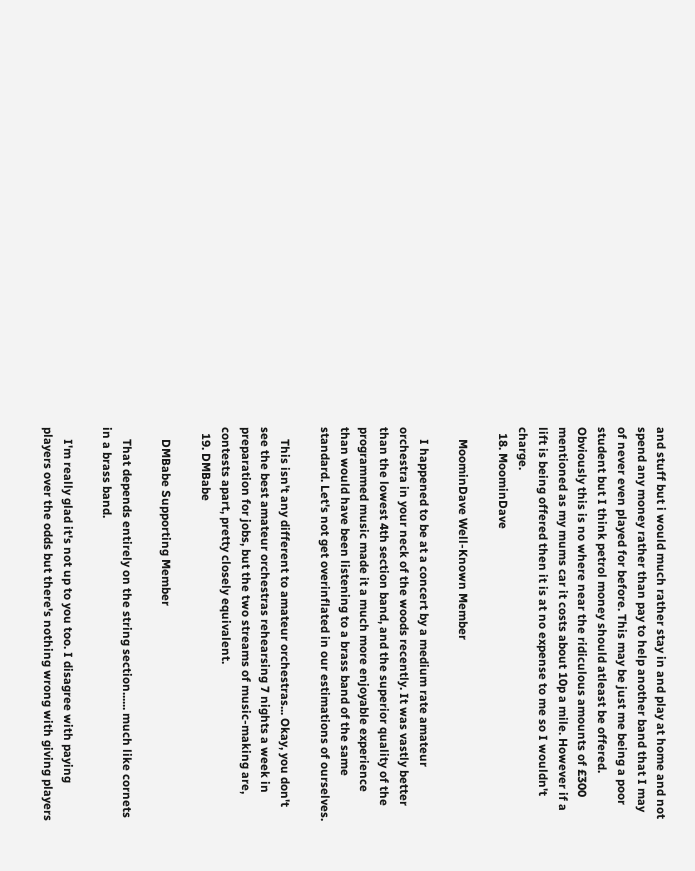and stuff but i would much rather stay in and play at home and not spend any money rather than pay to help another band that I may of never even played for before. This may be just me being a poor student but I think petrol money should atleast be offered. Obviously this is no where near the ridiculous amounts of £300 mentioned as my mums car it costs about 10p a mile. However if a lift is being offered then it is at no expense to me so I wouldn't charge.
  18. MoominDave

    MoominDave Well-Known Member

    I happened to be at a concert by a medium rate amateur orchestra in your neck of the woods recently. It was vastly better than the lowest 4th section band, and the superior quality of the programmed music made it a much more enjoyable experience than would have been listening to a brass band of the same standard. Let's not get overinflated in our estimations of ourselves.

    This isn't any different to amateur orchestras... Okay, you don't see the best amateur orchestras rehearsing 7 nights a week in preparation for jobs, but the two streams of music-making are, contests apart, pretty closely equivalent.
  19. DMBabe

    DMBabe Supporting Member

    That depends entirely on the string section...... much like cornets in a brass band.

    I'm really glad it's not up to you too. I disagree with paying players over the odds but there's nothing wrong with giving players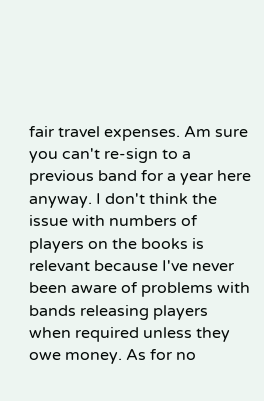fair travel expenses. Am sure you can't re-sign to a previous band for a year here anyway. I don't think the issue with numbers of players on the books is relevant because I've never been aware of problems with bands releasing players when required unless they owe money. As for no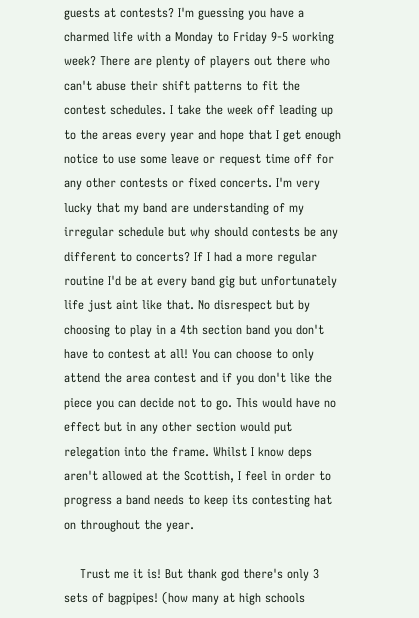guests at contests? I'm guessing you have a charmed life with a Monday to Friday 9-5 working week? There are plenty of players out there who can't abuse their shift patterns to fit the contest schedules. I take the week off leading up to the areas every year and hope that I get enough notice to use some leave or request time off for any other contests or fixed concerts. I'm very lucky that my band are understanding of my irregular schedule but why should contests be any different to concerts? If I had a more regular routine I'd be at every band gig but unfortunately life just aint like that. No disrespect but by choosing to play in a 4th section band you don't have to contest at all! You can choose to only attend the area contest and if you don't like the piece you can decide not to go. This would have no effect but in any other section would put relegation into the frame. Whilst I know deps aren't allowed at the Scottish, I feel in order to progress a band needs to keep its contesting hat on throughout the year.

    Trust me it is! But thank god there's only 3 sets of bagpipes! (how many at high schools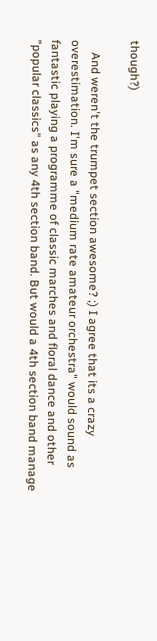though?)

    And weren't the trumpet section awesome? ;) I agree that its a crazy overestimation. I'm sure a "medium rate amateur orchestra" would sound as fantastic playing a programme of classic marches and floral dance and other "popular classics" as any 4th section band. But would a 4th section band manage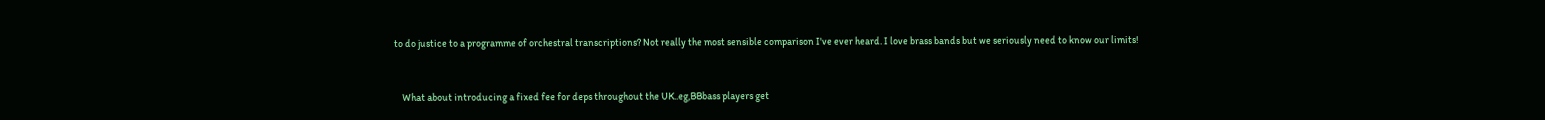to do justice to a programme of orchestral transcriptions? Not really the most sensible comparison I've ever heard. I love brass bands but we seriously need to know our limits!


    What about introducing a fixed fee for deps throughout the UK..eg,BBbass players get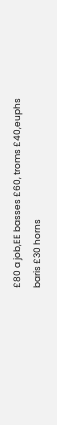£80 a job,EE basses £60, troms £40,euphs baris £30 horns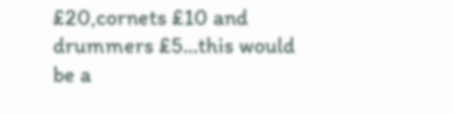£20,cornets £10 and drummers £5...this would be a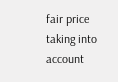fair price taking into account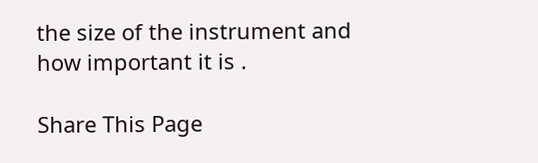the size of the instrument and how important it is .

Share This Page